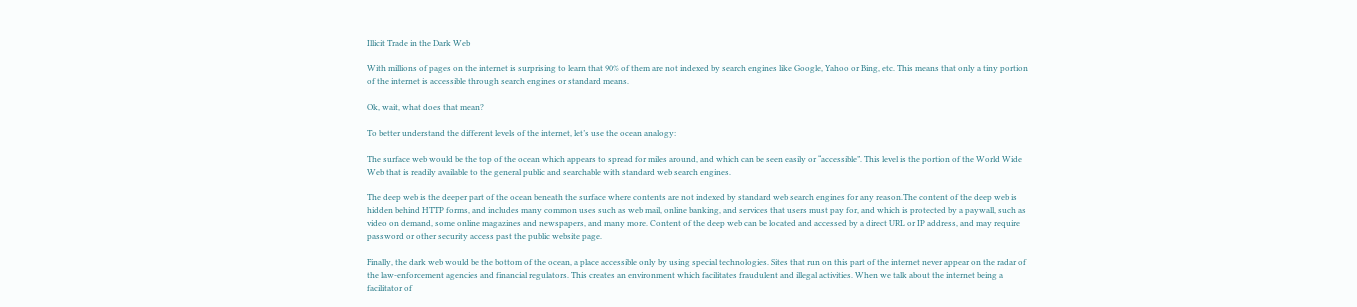Illicit Trade in the Dark Web

With millions of pages on the internet is surprising to learn that 90% of them are not indexed by search engines like Google, Yahoo or Bing, etc. This means that only a tiny portion of the internet is accessible through search engines or standard means.

Ok, wait, what does that mean?

To better understand the different levels of the internet, let’s use the ocean analogy:

The surface web would be the top of the ocean which appears to spread for miles around, and which can be seen easily or “accessible”. This level is the portion of the World Wide Web that is readily available to the general public and searchable with standard web search engines.

The deep web is the deeper part of the ocean beneath the surface where contents are not indexed by standard web search engines for any reason.The content of the deep web is hidden behind HTTP forms, and includes many common uses such as web mail, online banking, and services that users must pay for, and which is protected by a paywall, such as video on demand, some online magazines and newspapers, and many more. Content of the deep web can be located and accessed by a direct URL or IP address, and may require password or other security access past the public website page.

Finally, the dark web would be the bottom of the ocean, a place accessible only by using special technologies. Sites that run on this part of the internet never appear on the radar of the law-enforcement agencies and financial regulators. This creates an environment which facilitates fraudulent and illegal activities. When we talk about the internet being a facilitator of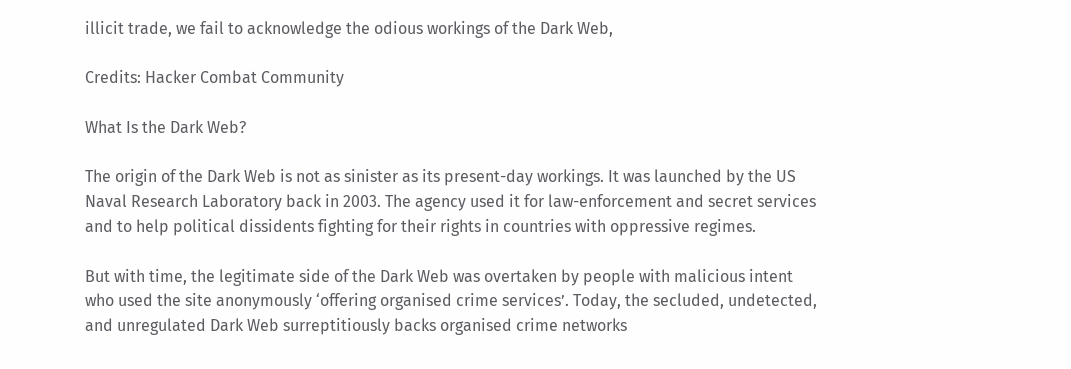illicit trade, we fail to acknowledge the odious workings of the Dark Web,

Credits: Hacker Combat Community

What Is the Dark Web?

The origin of the Dark Web is not as sinister as its present-day workings. It was launched by the US Naval Research Laboratory back in 2003. The agency used it for law-enforcement and secret services and to help political dissidents fighting for their rights in countries with oppressive regimes.

But with time, the legitimate side of the Dark Web was overtaken by people with malicious intent who used the site anonymously ‘offering organised crime services’. Today, the secluded, undetected, and unregulated Dark Web surreptitiously backs organised crime networks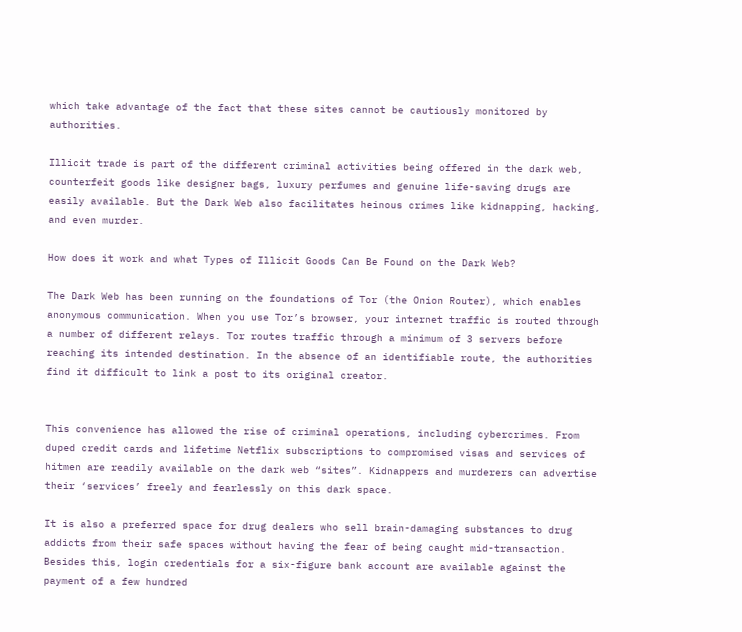which take advantage of the fact that these sites cannot be cautiously monitored by authorities.

Illicit trade is part of the different criminal activities being offered in the dark web, counterfeit goods like designer bags, luxury perfumes and genuine life-saving drugs are easily available. But the Dark Web also facilitates heinous crimes like kidnapping, hacking, and even murder.

How does it work and what Types of Illicit Goods Can Be Found on the Dark Web?

The Dark Web has been running on the foundations of Tor (the Onion Router), which enables anonymous communication. When you use Tor’s browser, your internet traffic is routed through a number of different relays. Tor routes traffic through a minimum of 3 servers before reaching its intended destination. In the absence of an identifiable route, the authorities find it difficult to link a post to its original creator.


This convenience has allowed the rise of criminal operations, including cybercrimes. From duped credit cards and lifetime Netflix subscriptions to compromised visas and services of hitmen are readily available on the dark web “sites”. Kidnappers and murderers can advertise their ‘services’ freely and fearlessly on this dark space.

It is also a preferred space for drug dealers who sell brain-damaging substances to drug addicts from their safe spaces without having the fear of being caught mid-transaction. Besides this, login credentials for a six-figure bank account are available against the payment of a few hundred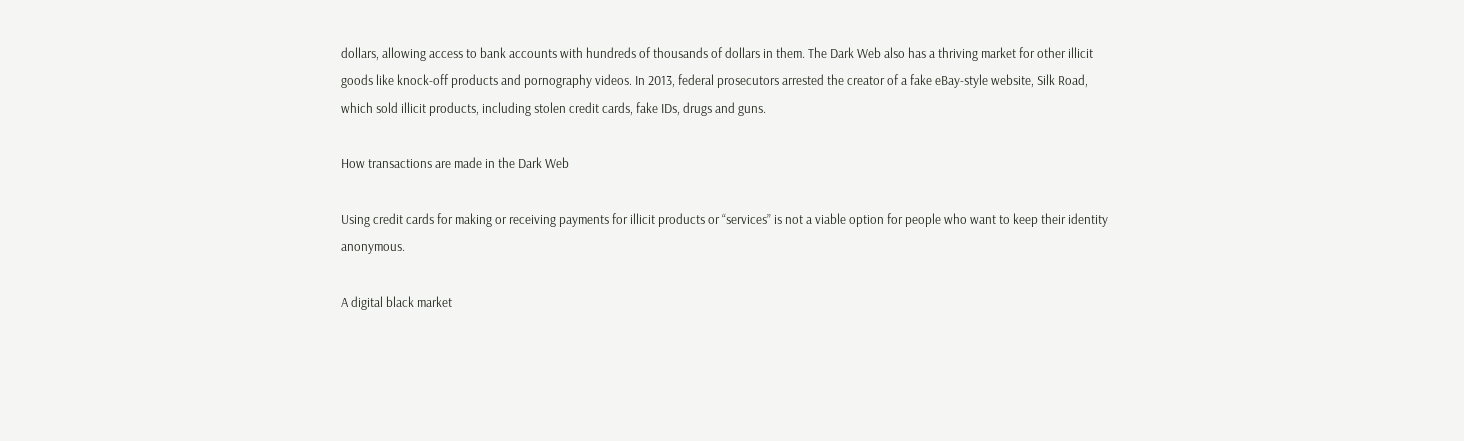dollars, allowing access to bank accounts with hundreds of thousands of dollars in them. The Dark Web also has a thriving market for other illicit goods like knock-off products and pornography videos. In 2013, federal prosecutors arrested the creator of a fake eBay-style website, Silk Road, which sold illicit products, including stolen credit cards, fake IDs, drugs and guns.

How transactions are made in the Dark Web

Using credit cards for making or receiving payments for illicit products or “services” is not a viable option for people who want to keep their identity anonymous.

A digital black market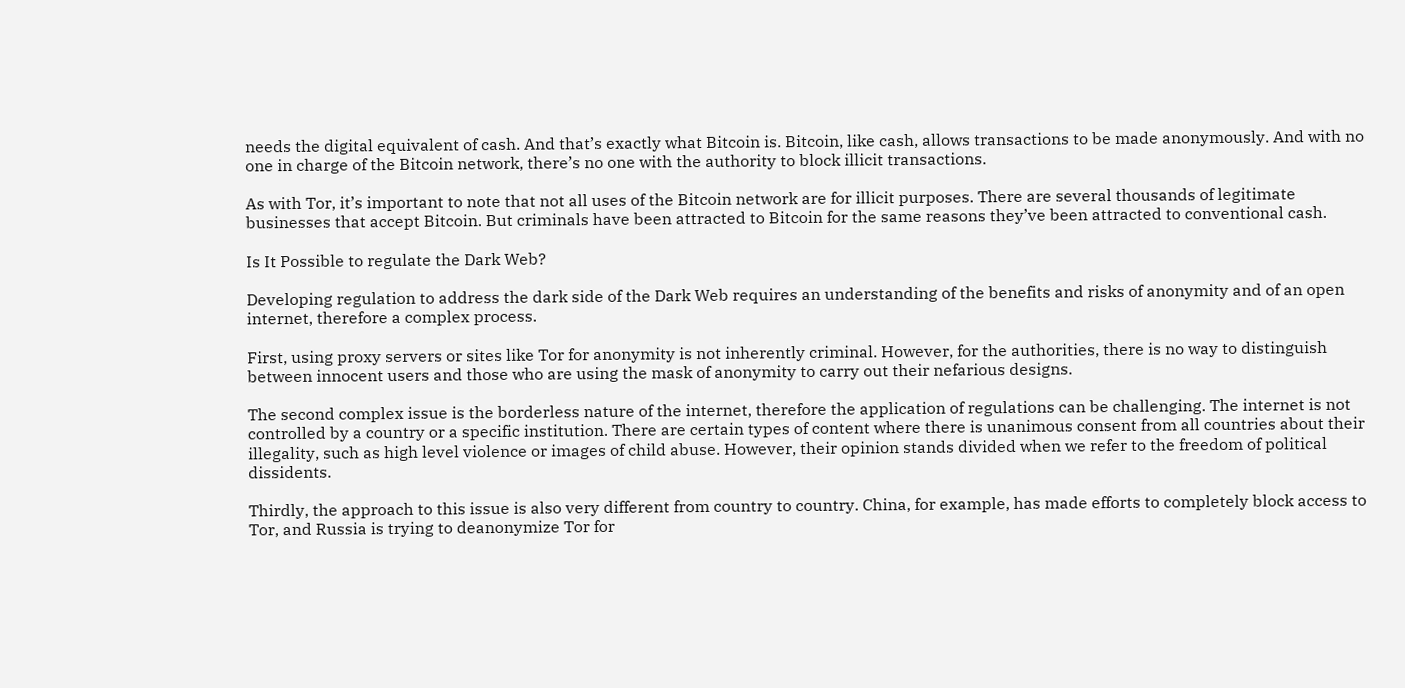needs the digital equivalent of cash. And that’s exactly what Bitcoin is. Bitcoin, like cash, allows transactions to be made anonymously. And with no one in charge of the Bitcoin network, there’s no one with the authority to block illicit transactions.

As with Tor, it’s important to note that not all uses of the Bitcoin network are for illicit purposes. There are several thousands of legitimate businesses that accept Bitcoin. But criminals have been attracted to Bitcoin for the same reasons they’ve been attracted to conventional cash.

Is It Possible to regulate the Dark Web?

Developing regulation to address the dark side of the Dark Web requires an understanding of the benefits and risks of anonymity and of an open internet, therefore a complex process.

First, using proxy servers or sites like Tor for anonymity is not inherently criminal. However, for the authorities, there is no way to distinguish between innocent users and those who are using the mask of anonymity to carry out their nefarious designs.

The second complex issue is the borderless nature of the internet, therefore the application of regulations can be challenging. The internet is not controlled by a country or a specific institution. There are certain types of content where there is unanimous consent from all countries about their illegality, such as high level violence or images of child abuse. However, their opinion stands divided when we refer to the freedom of political dissidents.

Thirdly, the approach to this issue is also very different from country to country. China, for example, has made efforts to completely block access to Tor, and Russia is trying to deanonymize Tor for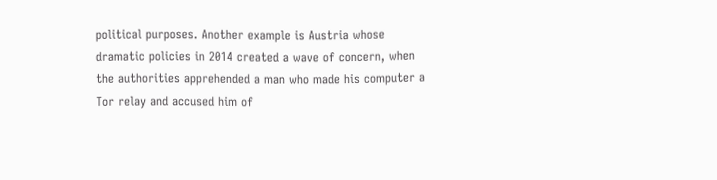political purposes. Another example is Austria whose dramatic policies in 2014 created a wave of concern, when the authorities apprehended a man who made his computer a Tor relay and accused him of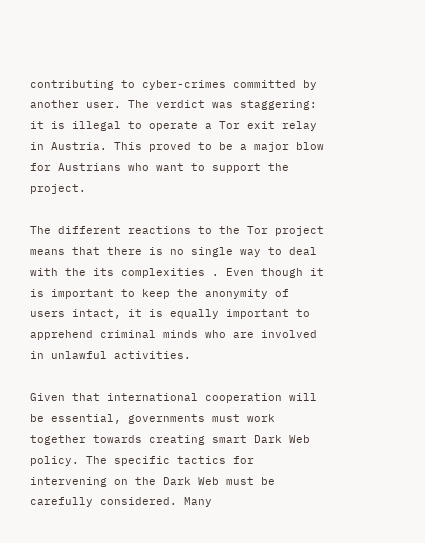contributing to cyber-crimes committed by another user. The verdict was staggering: it is illegal to operate a Tor exit relay in Austria. This proved to be a major blow for Austrians who want to support the project.

The different reactions to the Tor project means that there is no single way to deal with the its complexities . Even though it is important to keep the anonymity of users intact, it is equally important to apprehend criminal minds who are involved in unlawful activities.

Given that international cooperation will be essential, governments must work together towards creating smart Dark Web policy. The specific tactics for intervening on the Dark Web must be carefully considered. Many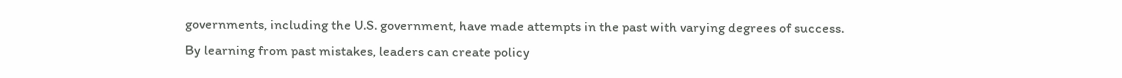governments, including the U.S. government, have made attempts in the past with varying degrees of success. By learning from past mistakes, leaders can create policy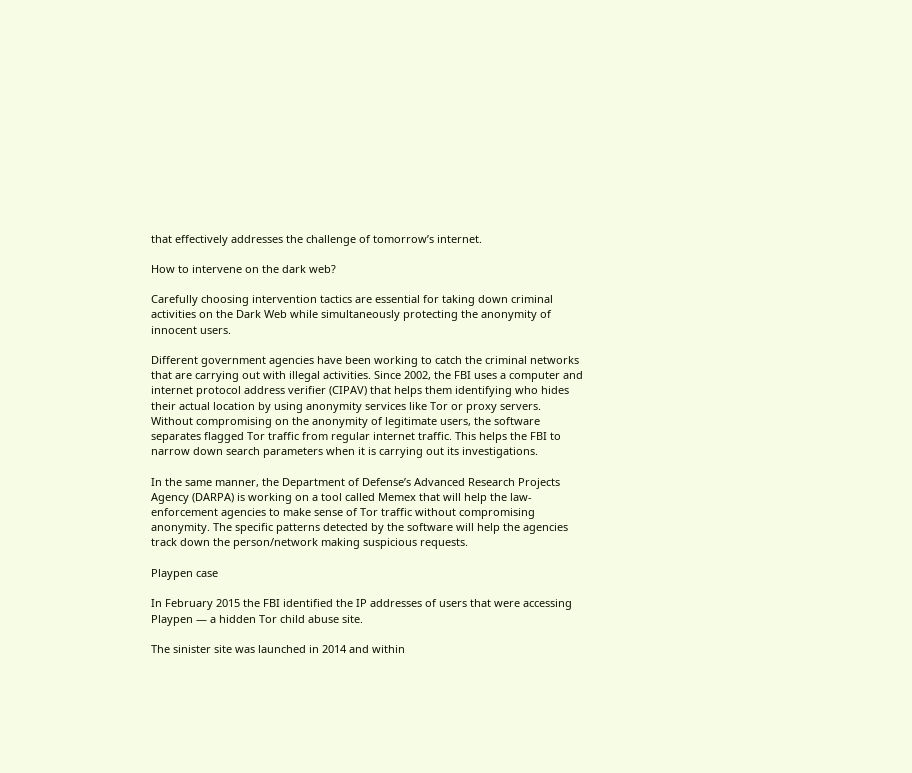that effectively addresses the challenge of tomorrow’s internet.

How to intervene on the dark web?

Carefully choosing intervention tactics are essential for taking down criminal activities on the Dark Web while simultaneously protecting the anonymity of innocent users.

Different government agencies have been working to catch the criminal networks that are carrying out with illegal activities. Since 2002, the FBI uses a computer and internet protocol address verifier (CIPAV) that helps them identifying who hides their actual location by using anonymity services like Tor or proxy servers. Without compromising on the anonymity of legitimate users, the software separates flagged Tor traffic from regular internet traffic. This helps the FBI to narrow down search parameters when it is carrying out its investigations.

In the same manner, the Department of Defense’s Advanced Research Projects Agency (DARPA) is working on a tool called Memex that will help the law-enforcement agencies to make sense of Tor traffic without compromising anonymity. The specific patterns detected by the software will help the agencies track down the person/network making suspicious requests.

Playpen case

In February 2015 the FBI identified the IP addresses of users that were accessing Playpen — a hidden Tor child abuse site.

The sinister site was launched in 2014 and within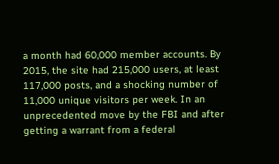a month had 60,000 member accounts. By 2015, the site had 215,000 users, at least 117,000 posts, and a shocking number of 11,000 unique visitors per week. In an unprecedented move by the FBI and after getting a warrant from a federal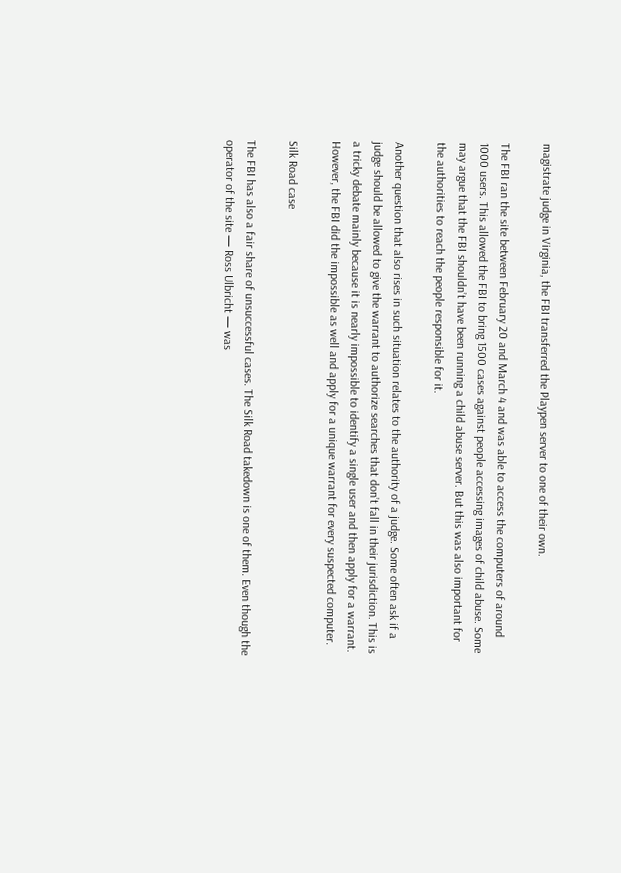magistrate judge in Virginia, the FBI transferred the Playpen server to one of their own.

The FBI ran the site between February 20 and March 4 and was able to access the computers of around 1000 users. This allowed the FBI to bring 1500 cases against people accessing images of child abuse. Some may argue that the FBI shouldn’t have been running a child abuse server. But this was also important for the authorities to reach the people responsible for it.

Another question that also rises in such situation relates to the authority of a judge. Some often ask if a judge should be allowed to give the warrant to authorize searches that don’t fall in their jurisdiction. This is a tricky debate mainly because it is nearly impossible to identify a single user and then apply for a warrant. However, the FBI did the impossible as well and apply for a unique warrant for every suspected computer.

Silk Road case

The FBI has also a fair share of unsuccessful cases. The Silk Road takedown is one of them. Even though the operator of the site — Ross Ulbricht — was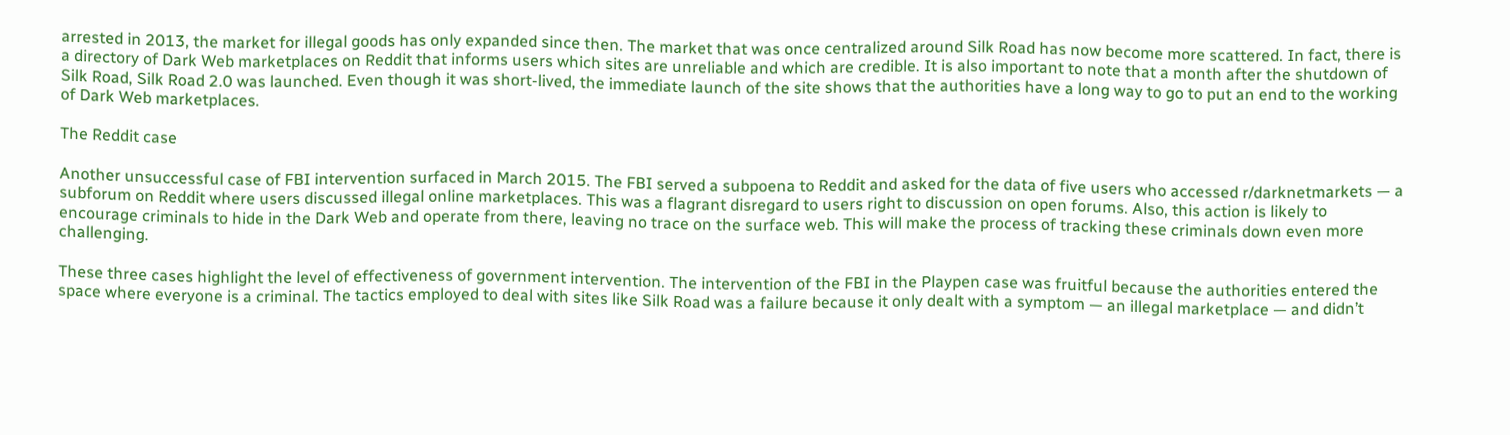arrested in 2013, the market for illegal goods has only expanded since then. The market that was once centralized around Silk Road has now become more scattered. In fact, there is a directory of Dark Web marketplaces on Reddit that informs users which sites are unreliable and which are credible. It is also important to note that a month after the shutdown of Silk Road, Silk Road 2.0 was launched. Even though it was short-lived, the immediate launch of the site shows that the authorities have a long way to go to put an end to the working of Dark Web marketplaces.

The Reddit case

Another unsuccessful case of FBI intervention surfaced in March 2015. The FBI served a subpoena to Reddit and asked for the data of five users who accessed r/darknetmarkets — a subforum on Reddit where users discussed illegal online marketplaces. This was a flagrant disregard to users right to discussion on open forums. Also, this action is likely to encourage criminals to hide in the Dark Web and operate from there, leaving no trace on the surface web. This will make the process of tracking these criminals down even more challenging.

These three cases highlight the level of effectiveness of government intervention. The intervention of the FBI in the Playpen case was fruitful because the authorities entered the space where everyone is a criminal. The tactics employed to deal with sites like Silk Road was a failure because it only dealt with a symptom — an illegal marketplace — and didn’t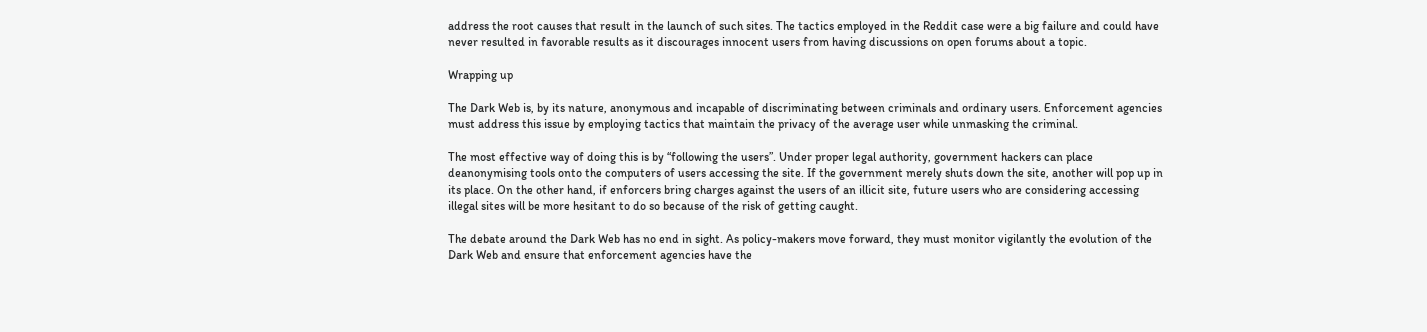address the root causes that result in the launch of such sites. The tactics employed in the Reddit case were a big failure and could have never resulted in favorable results as it discourages innocent users from having discussions on open forums about a topic.

Wrapping up

The Dark Web is, by its nature, anonymous and incapable of discriminating between criminals and ordinary users. Enforcement agencies must address this issue by employing tactics that maintain the privacy of the average user while unmasking the criminal.

The most effective way of doing this is by “following the users”. Under proper legal authority, government hackers can place deanonymising tools onto the computers of users accessing the site. If the government merely shuts down the site, another will pop up in its place. On the other hand, if enforcers bring charges against the users of an illicit site, future users who are considering accessing illegal sites will be more hesitant to do so because of the risk of getting caught.

The debate around the Dark Web has no end in sight. As policy-makers move forward, they must monitor vigilantly the evolution of the Dark Web and ensure that enforcement agencies have the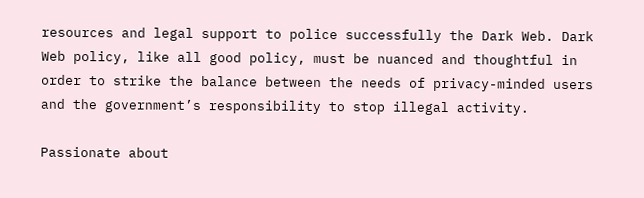resources and legal support to police successfully the Dark Web. Dark Web policy, like all good policy, must be nuanced and thoughtful in order to strike the balance between the needs of privacy-minded users and the government’s responsibility to stop illegal activity.

Passionate about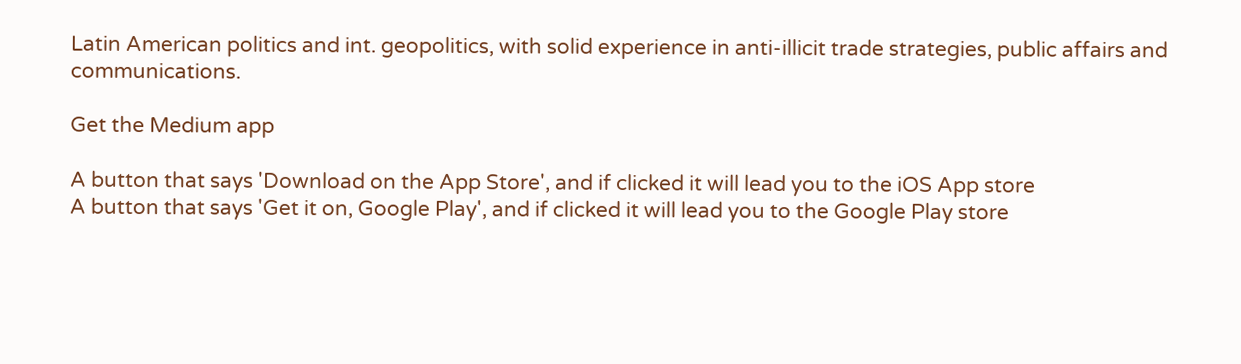Latin American politics and int. geopolitics, with solid experience in anti-illicit trade strategies, public affairs and communications.

Get the Medium app

A button that says 'Download on the App Store', and if clicked it will lead you to the iOS App store
A button that says 'Get it on, Google Play', and if clicked it will lead you to the Google Play store